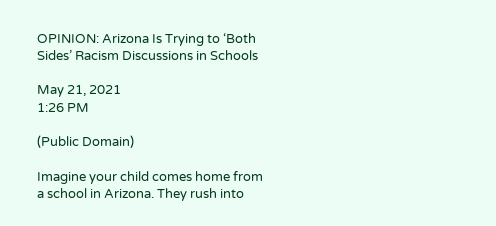OPINION: Arizona Is Trying to ‘Both Sides’ Racism Discussions in Schools

May 21, 2021
1:26 PM

(Public Domain)

Imagine your child comes home from a school in Arizona. They rush into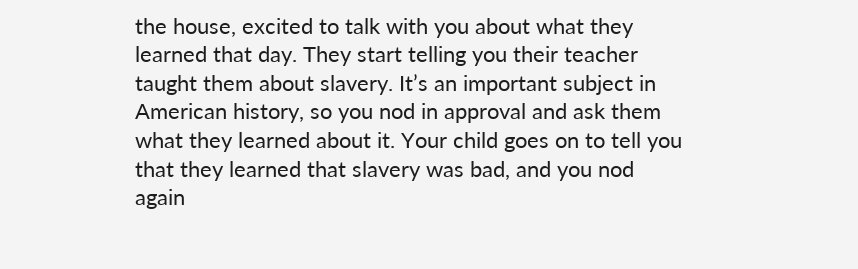the house, excited to talk with you about what they learned that day. They start telling you their teacher taught them about slavery. It’s an important subject in American history, so you nod in approval and ask them what they learned about it. Your child goes on to tell you that they learned that slavery was bad, and you nod again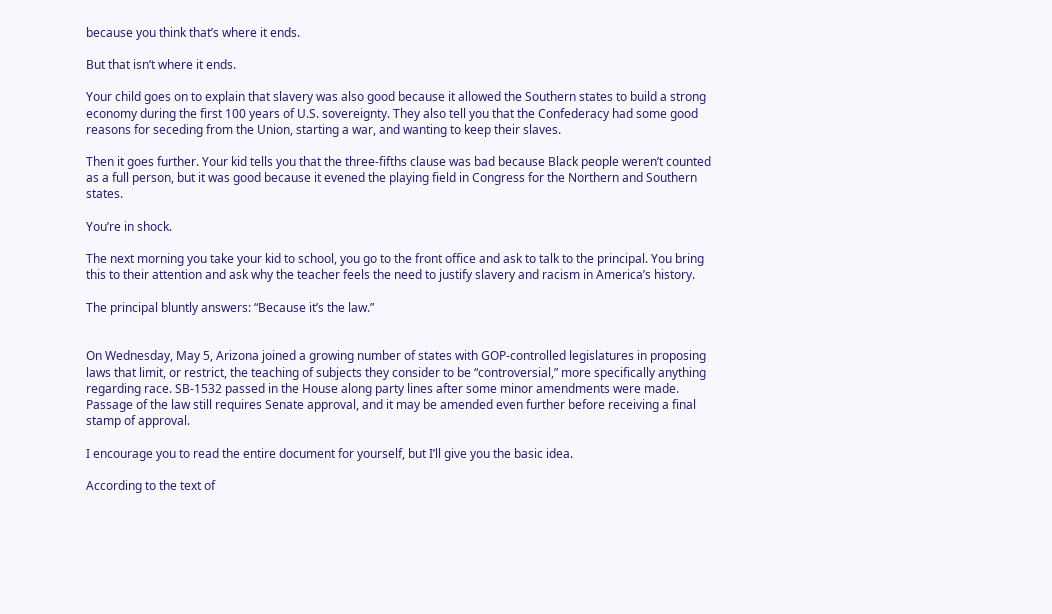because you think that’s where it ends.

But that isn’t where it ends.

Your child goes on to explain that slavery was also good because it allowed the Southern states to build a strong economy during the first 100 years of U.S. sovereignty. They also tell you that the Confederacy had some good reasons for seceding from the Union, starting a war, and wanting to keep their slaves.

Then it goes further. Your kid tells you that the three-fifths clause was bad because Black people weren’t counted as a full person, but it was good because it evened the playing field in Congress for the Northern and Southern states.

You’re in shock.

The next morning you take your kid to school, you go to the front office and ask to talk to the principal. You bring this to their attention and ask why the teacher feels the need to justify slavery and racism in America’s history.

The principal bluntly answers: “Because it’s the law.”


On Wednesday, May 5, Arizona joined a growing number of states with GOP-controlled legislatures in proposing laws that limit, or restrict, the teaching of subjects they consider to be “controversial,” more specifically anything regarding race. SB-1532 passed in the House along party lines after some minor amendments were made. Passage of the law still requires Senate approval, and it may be amended even further before receiving a final stamp of approval.

I encourage you to read the entire document for yourself, but I’ll give you the basic idea.

According to the text of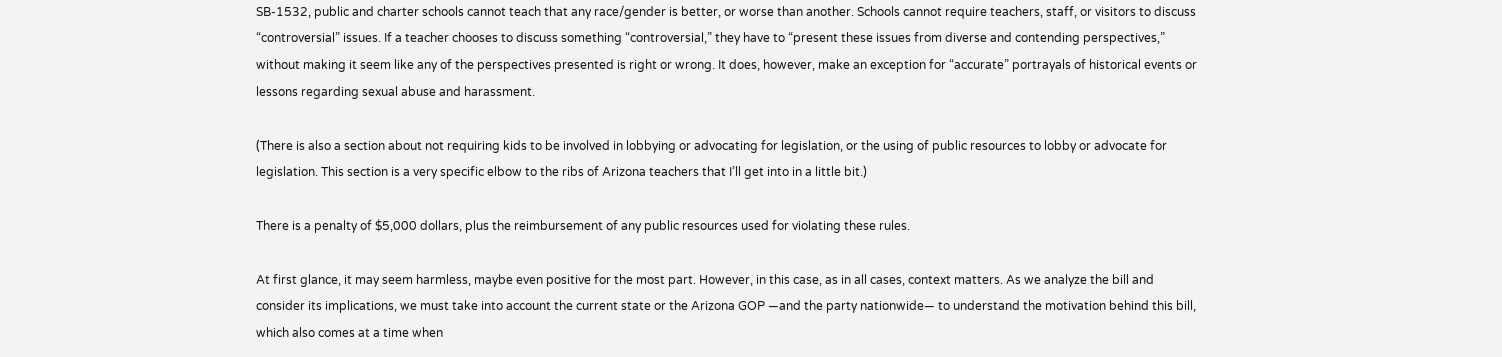SB-1532, public and charter schools cannot teach that any race/gender is better, or worse than another. Schools cannot require teachers, staff, or visitors to discuss “controversial” issues. If a teacher chooses to discuss something “controversial,” they have to “present these issues from diverse and contending perspectives,” without making it seem like any of the perspectives presented is right or wrong. It does, however, make an exception for “accurate” portrayals of historical events or lessons regarding sexual abuse and harassment.

(There is also a section about not requiring kids to be involved in lobbying or advocating for legislation, or the using of public resources to lobby or advocate for legislation. This section is a very specific elbow to the ribs of Arizona teachers that I’ll get into in a little bit.)

There is a penalty of $5,000 dollars, plus the reimbursement of any public resources used for violating these rules.

At first glance, it may seem harmless, maybe even positive for the most part. However, in this case, as in all cases, context matters. As we analyze the bill and consider its implications, we must take into account the current state or the Arizona GOP —and the party nationwide— to understand the motivation behind this bill, which also comes at a time when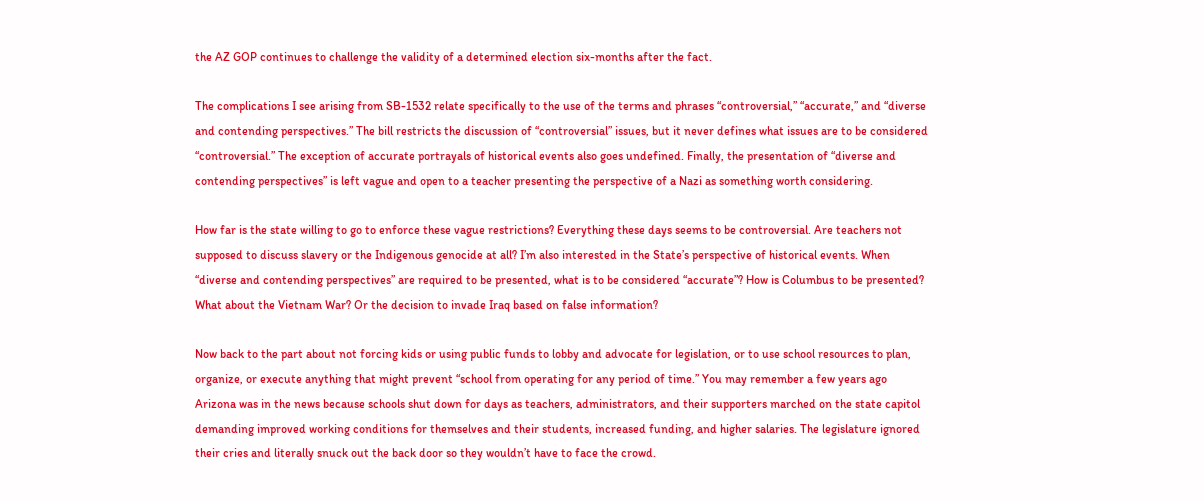the AZ GOP continues to challenge the validity of a determined election six-months after the fact.

The complications I see arising from SB-1532 relate specifically to the use of the terms and phrases “controversial,” “accurate,” and “diverse and contending perspectives.” The bill restricts the discussion of “controversial” issues, but it never defines what issues are to be considered “controversial.” The exception of accurate portrayals of historical events also goes undefined. Finally, the presentation of “diverse and contending perspectives” is left vague and open to a teacher presenting the perspective of a Nazi as something worth considering.

How far is the state willing to go to enforce these vague restrictions? Everything these days seems to be controversial. Are teachers not supposed to discuss slavery or the Indigenous genocide at all? I’m also interested in the State’s perspective of historical events. When “diverse and contending perspectives” are required to be presented, what is to be considered “accurate”? How is Columbus to be presented? What about the Vietnam War? Or the decision to invade Iraq based on false information?

Now back to the part about not forcing kids or using public funds to lobby and advocate for legislation, or to use school resources to plan, organize, or execute anything that might prevent “school from operating for any period of time.” You may remember a few years ago Arizona was in the news because schools shut down for days as teachers, administrators, and their supporters marched on the state capitol demanding improved working conditions for themselves and their students, increased funding, and higher salaries. The legislature ignored their cries and literally snuck out the back door so they wouldn’t have to face the crowd.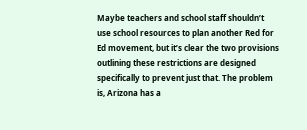Maybe teachers and school staff shouldn’t use school resources to plan another Red for Ed movement, but it’s clear the two provisions outlining these restrictions are designed specifically to prevent just that. The problem is, Arizona has a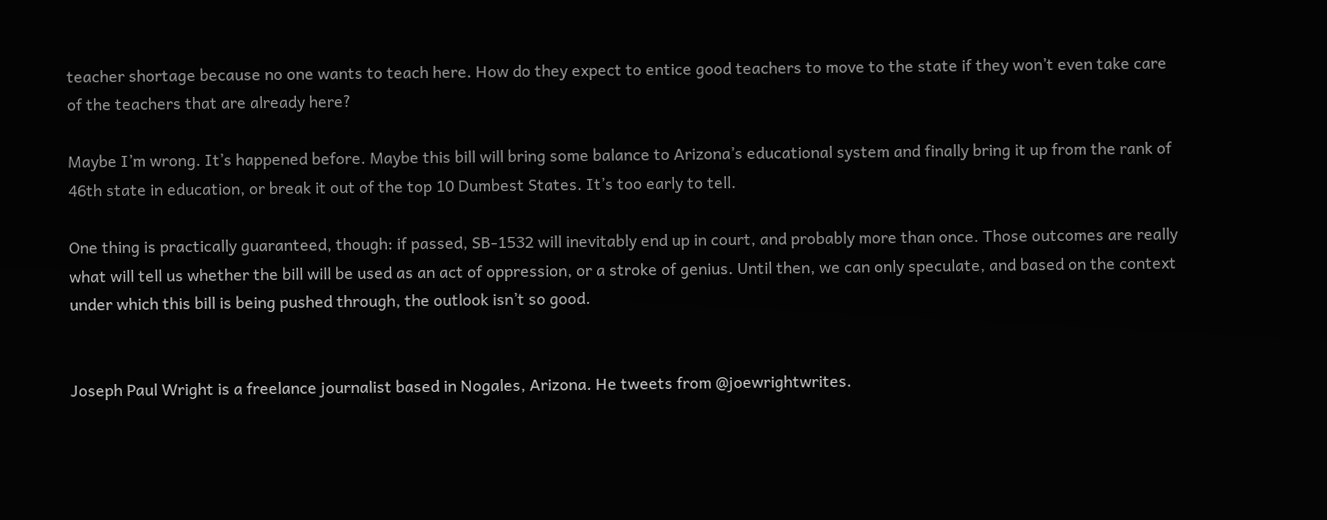teacher shortage because no one wants to teach here. How do they expect to entice good teachers to move to the state if they won’t even take care of the teachers that are already here?

Maybe I’m wrong. It’s happened before. Maybe this bill will bring some balance to Arizona’s educational system and finally bring it up from the rank of 46th state in education, or break it out of the top 10 Dumbest States. It’s too early to tell.

One thing is practically guaranteed, though: if passed, SB-1532 will inevitably end up in court, and probably more than once. Those outcomes are really what will tell us whether the bill will be used as an act of oppression, or a stroke of genius. Until then, we can only speculate, and based on the context under which this bill is being pushed through, the outlook isn’t so good.


Joseph Paul Wright is a freelance journalist based in Nogales, Arizona. He tweets from @joewrightwrites.